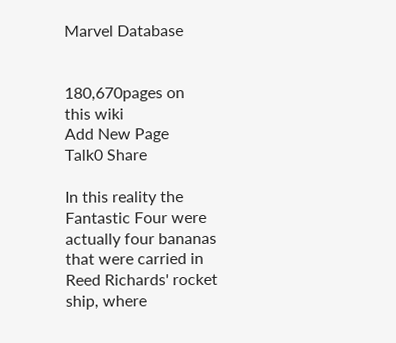Marvel Database


180,670pages on
this wiki
Add New Page
Talk0 Share

In this reality the Fantastic Four were actually four bananas that were carried in Reed Richards' rocket ship, where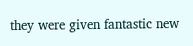they were given fantastic new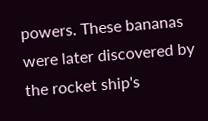powers. These bananas were later discovered by the rocket ship's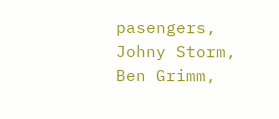pasengers, Johny Storm, Ben Grimm,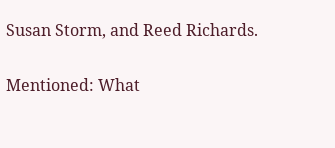Susan Storm, and Reed Richards.

Mentioned: What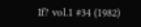If? vol.1 #34 (1982)